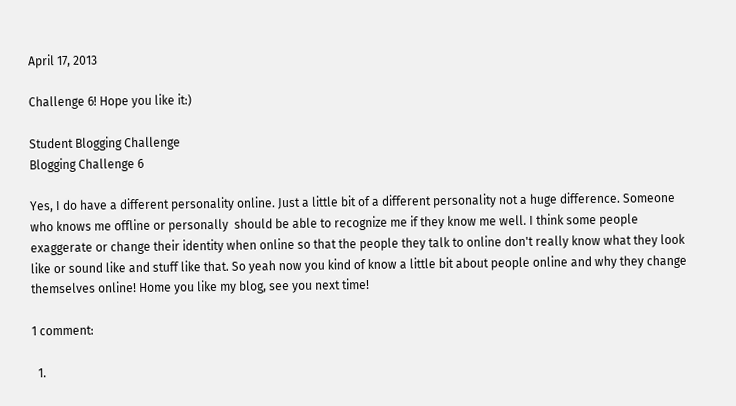April 17, 2013

Challenge 6! Hope you like it:)

Student Blogging Challenge
Blogging Challenge 6

Yes, I do have a different personality online. Just a little bit of a different personality not a huge difference. Someone who knows me offline or personally  should be able to recognize me if they know me well. I think some people exaggerate or change their identity when online so that the people they talk to online don't really know what they look like or sound like and stuff like that. So yeah now you kind of know a little bit about people online and why they change themselves online! Home you like my blog, see you next time!

1 comment:

  1.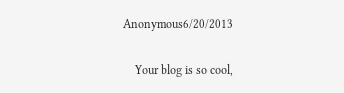Anonymous6/20/2013

    Your blog is so cool,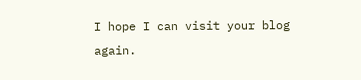I hope I can visit your blog again.